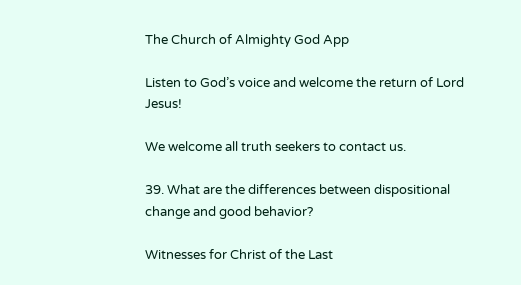The Church of Almighty God App

Listen to God’s voice and welcome the return of Lord Jesus!

We welcome all truth seekers to contact us.

39. What are the differences between dispositional change and good behavior?

Witnesses for Christ of the Last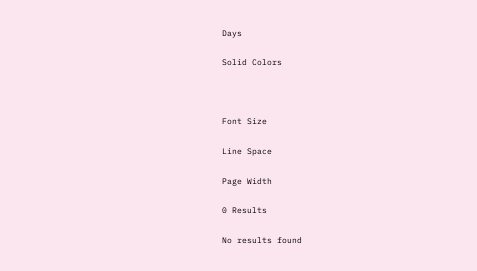Days

Solid Colors



Font Size

Line Space

Page Width

0 Results

No results found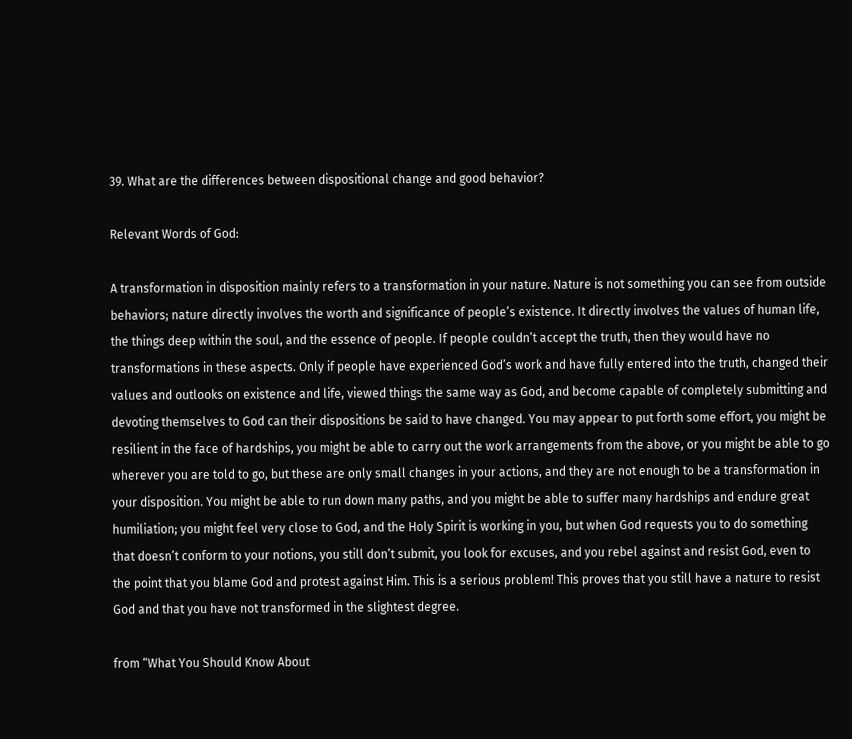39. What are the differences between dispositional change and good behavior?

Relevant Words of God:

A transformation in disposition mainly refers to a transformation in your nature. Nature is not something you can see from outside behaviors; nature directly involves the worth and significance of people’s existence. It directly involves the values of human life, the things deep within the soul, and the essence of people. If people couldn’t accept the truth, then they would have no transformations in these aspects. Only if people have experienced God’s work and have fully entered into the truth, changed their values and outlooks on existence and life, viewed things the same way as God, and become capable of completely submitting and devoting themselves to God can their dispositions be said to have changed. You may appear to put forth some effort, you might be resilient in the face of hardships, you might be able to carry out the work arrangements from the above, or you might be able to go wherever you are told to go, but these are only small changes in your actions, and they are not enough to be a transformation in your disposition. You might be able to run down many paths, and you might be able to suffer many hardships and endure great humiliation; you might feel very close to God, and the Holy Spirit is working in you, but when God requests you to do something that doesn’t conform to your notions, you still don’t submit, you look for excuses, and you rebel against and resist God, even to the point that you blame God and protest against Him. This is a serious problem! This proves that you still have a nature to resist God and that you have not transformed in the slightest degree.

from “What You Should Know About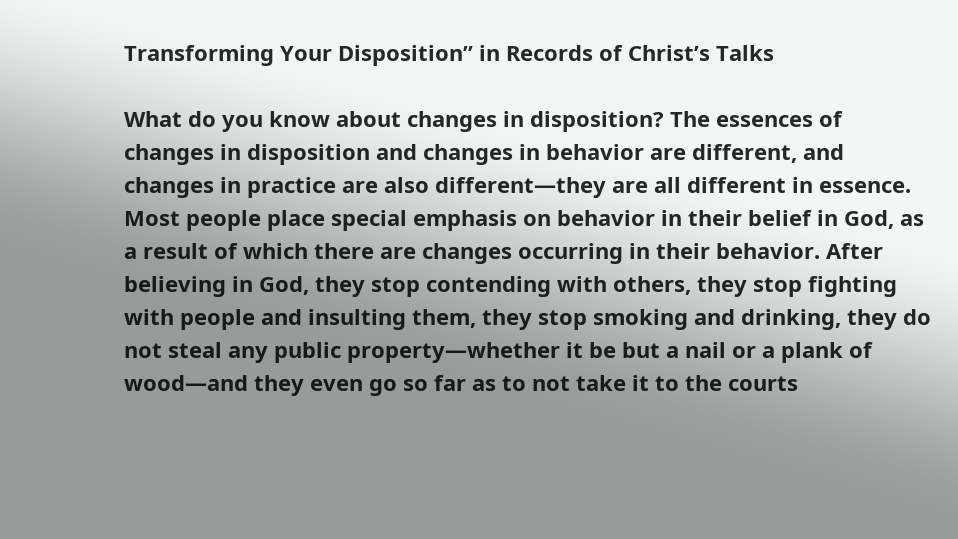Transforming Your Disposition” in Records of Christ’s Talks

What do you know about changes in disposition? The essences of changes in disposition and changes in behavior are different, and changes in practice are also different—they are all different in essence. Most people place special emphasis on behavior in their belief in God, as a result of which there are changes occurring in their behavior. After believing in God, they stop contending with others, they stop fighting with people and insulting them, they stop smoking and drinking, they do not steal any public property—whether it be but a nail or a plank of wood—and they even go so far as to not take it to the courts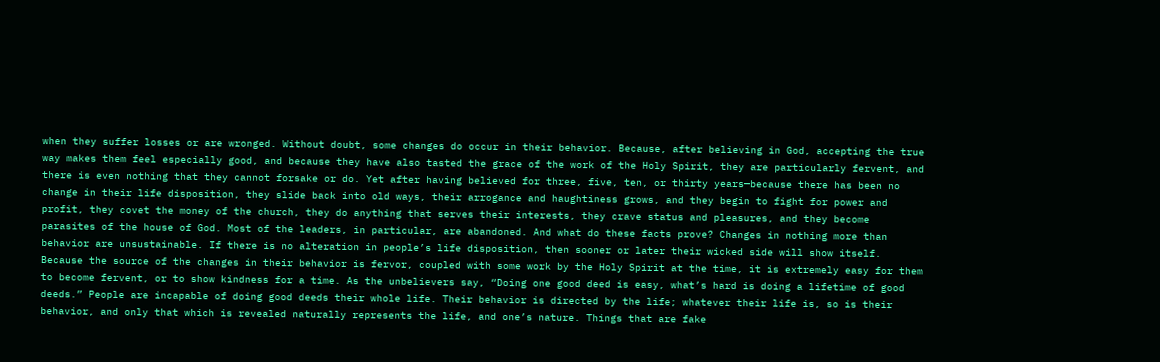when they suffer losses or are wronged. Without doubt, some changes do occur in their behavior. Because, after believing in God, accepting the true way makes them feel especially good, and because they have also tasted the grace of the work of the Holy Spirit, they are particularly fervent, and there is even nothing that they cannot forsake or do. Yet after having believed for three, five, ten, or thirty years—because there has been no change in their life disposition, they slide back into old ways, their arrogance and haughtiness grows, and they begin to fight for power and profit, they covet the money of the church, they do anything that serves their interests, they crave status and pleasures, and they become parasites of the house of God. Most of the leaders, in particular, are abandoned. And what do these facts prove? Changes in nothing more than behavior are unsustainable. If there is no alteration in people’s life disposition, then sooner or later their wicked side will show itself. Because the source of the changes in their behavior is fervor, coupled with some work by the Holy Spirit at the time, it is extremely easy for them to become fervent, or to show kindness for a time. As the unbelievers say, “Doing one good deed is easy, what’s hard is doing a lifetime of good deeds.” People are incapable of doing good deeds their whole life. Their behavior is directed by the life; whatever their life is, so is their behavior, and only that which is revealed naturally represents the life, and one’s nature. Things that are fake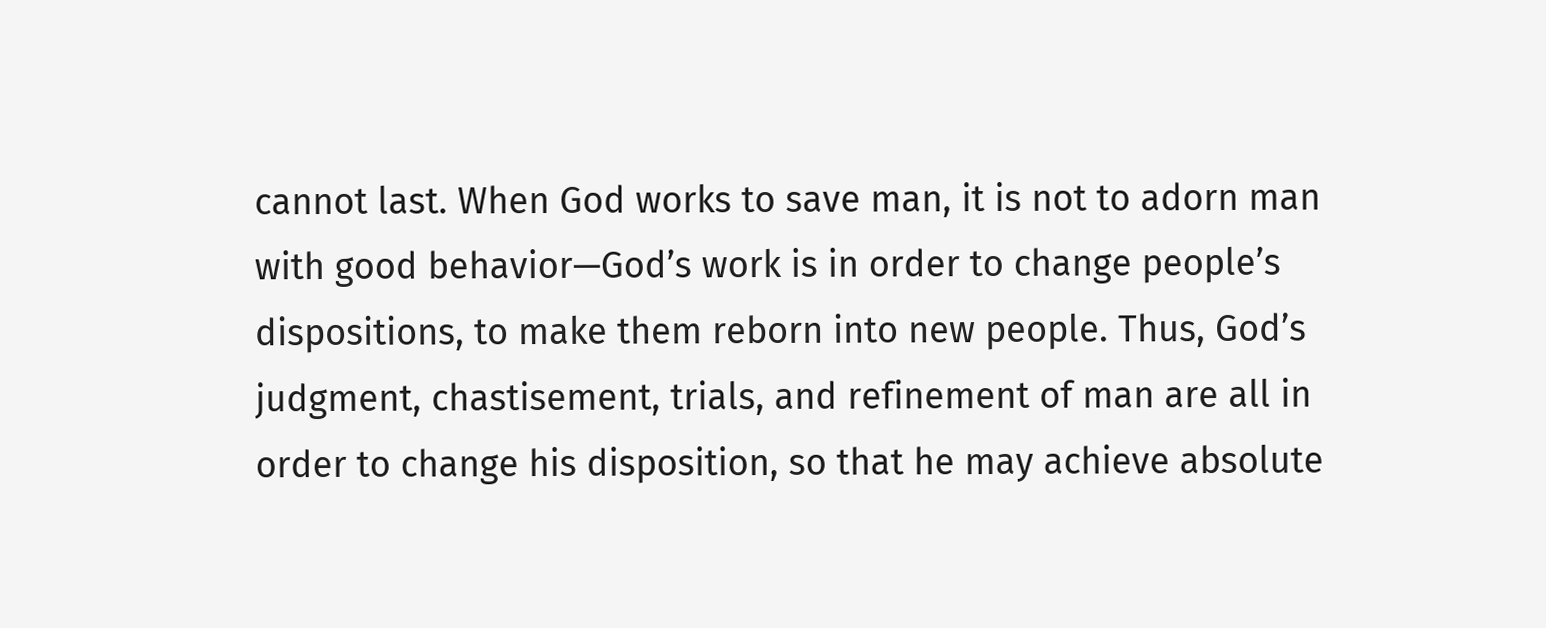cannot last. When God works to save man, it is not to adorn man with good behavior—God’s work is in order to change people’s dispositions, to make them reborn into new people. Thus, God’s judgment, chastisement, trials, and refinement of man are all in order to change his disposition, so that he may achieve absolute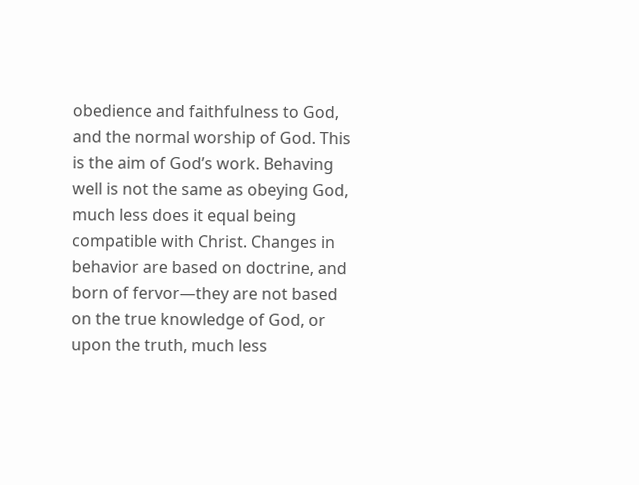obedience and faithfulness to God, and the normal worship of God. This is the aim of God’s work. Behaving well is not the same as obeying God, much less does it equal being compatible with Christ. Changes in behavior are based on doctrine, and born of fervor—they are not based on the true knowledge of God, or upon the truth, much less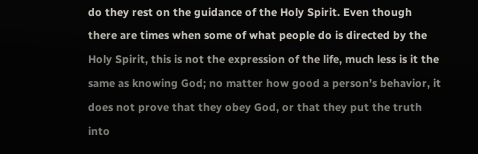do they rest on the guidance of the Holy Spirit. Even though there are times when some of what people do is directed by the Holy Spirit, this is not the expression of the life, much less is it the same as knowing God; no matter how good a person’s behavior, it does not prove that they obey God, or that they put the truth into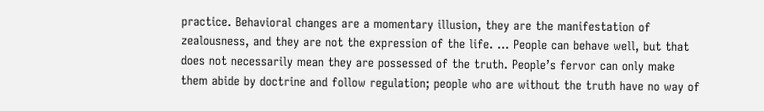practice. Behavioral changes are a momentary illusion, they are the manifestation of zealousness, and they are not the expression of the life. … People can behave well, but that does not necessarily mean they are possessed of the truth. People’s fervor can only make them abide by doctrine and follow regulation; people who are without the truth have no way of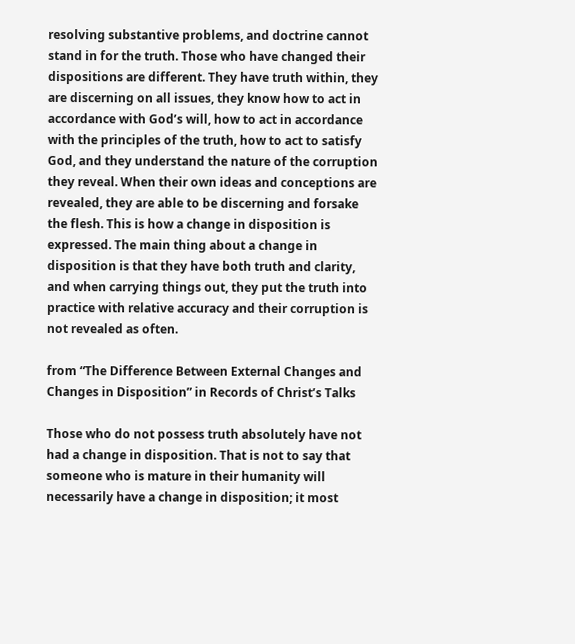resolving substantive problems, and doctrine cannot stand in for the truth. Those who have changed their dispositions are different. They have truth within, they are discerning on all issues, they know how to act in accordance with God’s will, how to act in accordance with the principles of the truth, how to act to satisfy God, and they understand the nature of the corruption they reveal. When their own ideas and conceptions are revealed, they are able to be discerning and forsake the flesh. This is how a change in disposition is expressed. The main thing about a change in disposition is that they have both truth and clarity, and when carrying things out, they put the truth into practice with relative accuracy and their corruption is not revealed as often.

from “The Difference Between External Changes and Changes in Disposition” in Records of Christ’s Talks

Those who do not possess truth absolutely have not had a change in disposition. That is not to say that someone who is mature in their humanity will necessarily have a change in disposition; it most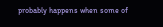probably happens when some of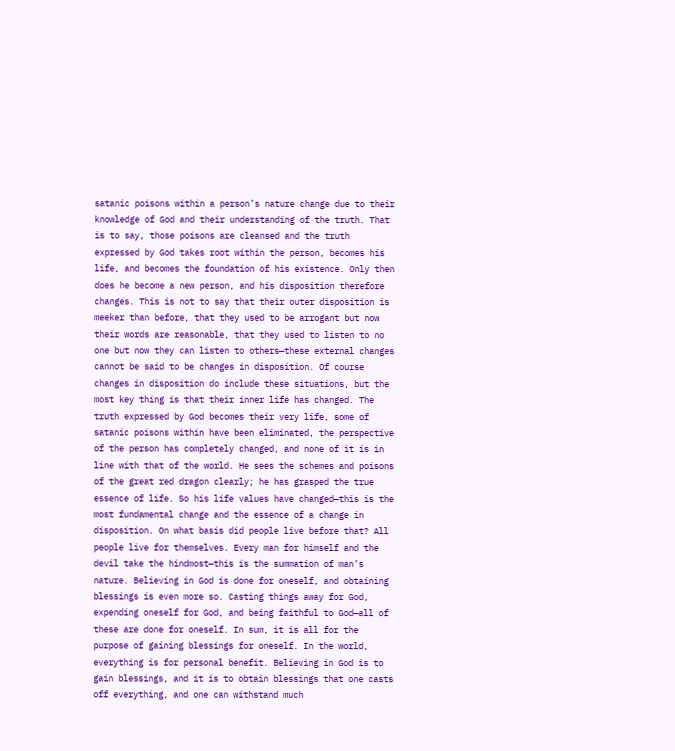satanic poisons within a person’s nature change due to their knowledge of God and their understanding of the truth. That is to say, those poisons are cleansed and the truth expressed by God takes root within the person, becomes his life, and becomes the foundation of his existence. Only then does he become a new person, and his disposition therefore changes. This is not to say that their outer disposition is meeker than before, that they used to be arrogant but now their words are reasonable, that they used to listen to no one but now they can listen to others—these external changes cannot be said to be changes in disposition. Of course changes in disposition do include these situations, but the most key thing is that their inner life has changed. The truth expressed by God becomes their very life, some of satanic poisons within have been eliminated, the perspective of the person has completely changed, and none of it is in line with that of the world. He sees the schemes and poisons of the great red dragon clearly; he has grasped the true essence of life. So his life values have changed—this is the most fundamental change and the essence of a change in disposition. On what basis did people live before that? All people live for themselves. Every man for himself and the devil take the hindmost—this is the summation of man’s nature. Believing in God is done for oneself, and obtaining blessings is even more so. Casting things away for God, expending oneself for God, and being faithful to God—all of these are done for oneself. In sum, it is all for the purpose of gaining blessings for oneself. In the world, everything is for personal benefit. Believing in God is to gain blessings, and it is to obtain blessings that one casts off everything, and one can withstand much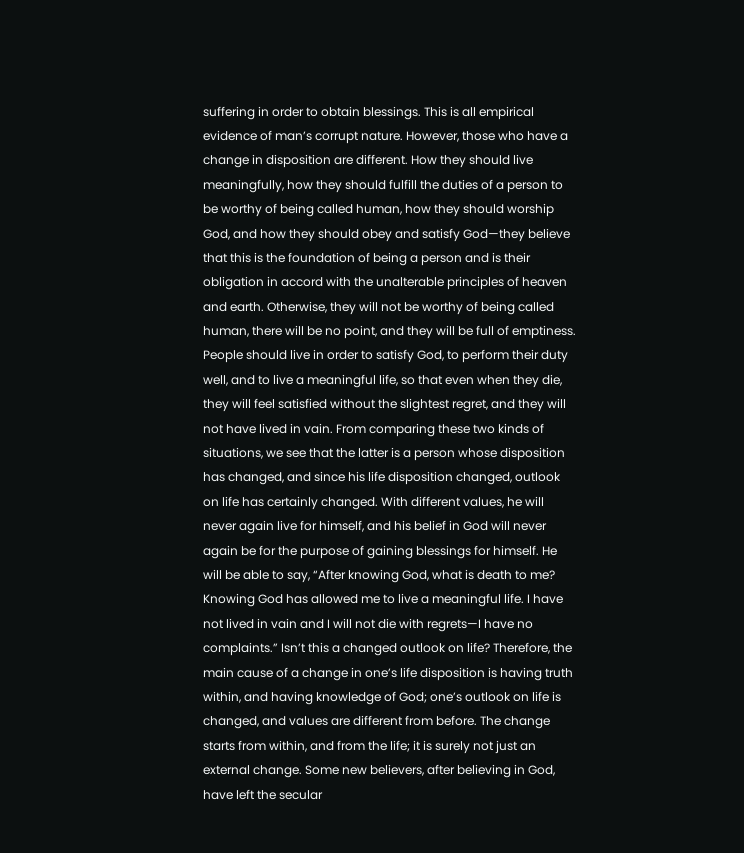suffering in order to obtain blessings. This is all empirical evidence of man’s corrupt nature. However, those who have a change in disposition are different. How they should live meaningfully, how they should fulfill the duties of a person to be worthy of being called human, how they should worship God, and how they should obey and satisfy God—they believe that this is the foundation of being a person and is their obligation in accord with the unalterable principles of heaven and earth. Otherwise, they will not be worthy of being called human, there will be no point, and they will be full of emptiness. People should live in order to satisfy God, to perform their duty well, and to live a meaningful life, so that even when they die, they will feel satisfied without the slightest regret, and they will not have lived in vain. From comparing these two kinds of situations, we see that the latter is a person whose disposition has changed, and since his life disposition changed, outlook on life has certainly changed. With different values, he will never again live for himself, and his belief in God will never again be for the purpose of gaining blessings for himself. He will be able to say, “After knowing God, what is death to me? Knowing God has allowed me to live a meaningful life. I have not lived in vain and I will not die with regrets—I have no complaints.” Isn’t this a changed outlook on life? Therefore, the main cause of a change in one’s life disposition is having truth within, and having knowledge of God; one’s outlook on life is changed, and values are different from before. The change starts from within, and from the life; it is surely not just an external change. Some new believers, after believing in God, have left the secular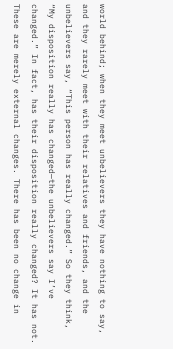world behind; when they meet unbelievers they have nothing to say, and they rarely meet with their relatives and friends, and the unbelievers say, “This person has really changed.” So they think, “My disposition really has changed—the unbelievers say I’ve changed.” In fact, has their disposition really changed? It has not. These are merely external changes. There has been no change in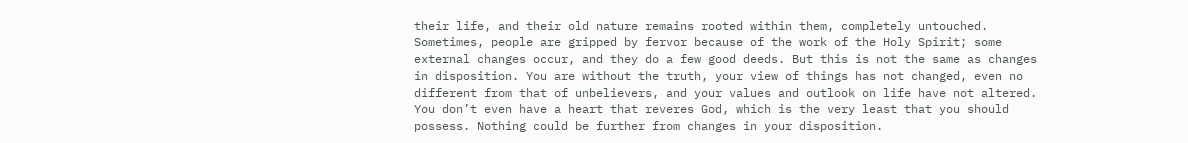their life, and their old nature remains rooted within them, completely untouched. Sometimes, people are gripped by fervor because of the work of the Holy Spirit; some external changes occur, and they do a few good deeds. But this is not the same as changes in disposition. You are without the truth, your view of things has not changed, even no different from that of unbelievers, and your values and outlook on life have not altered. You don’t even have a heart that reveres God, which is the very least that you should possess. Nothing could be further from changes in your disposition.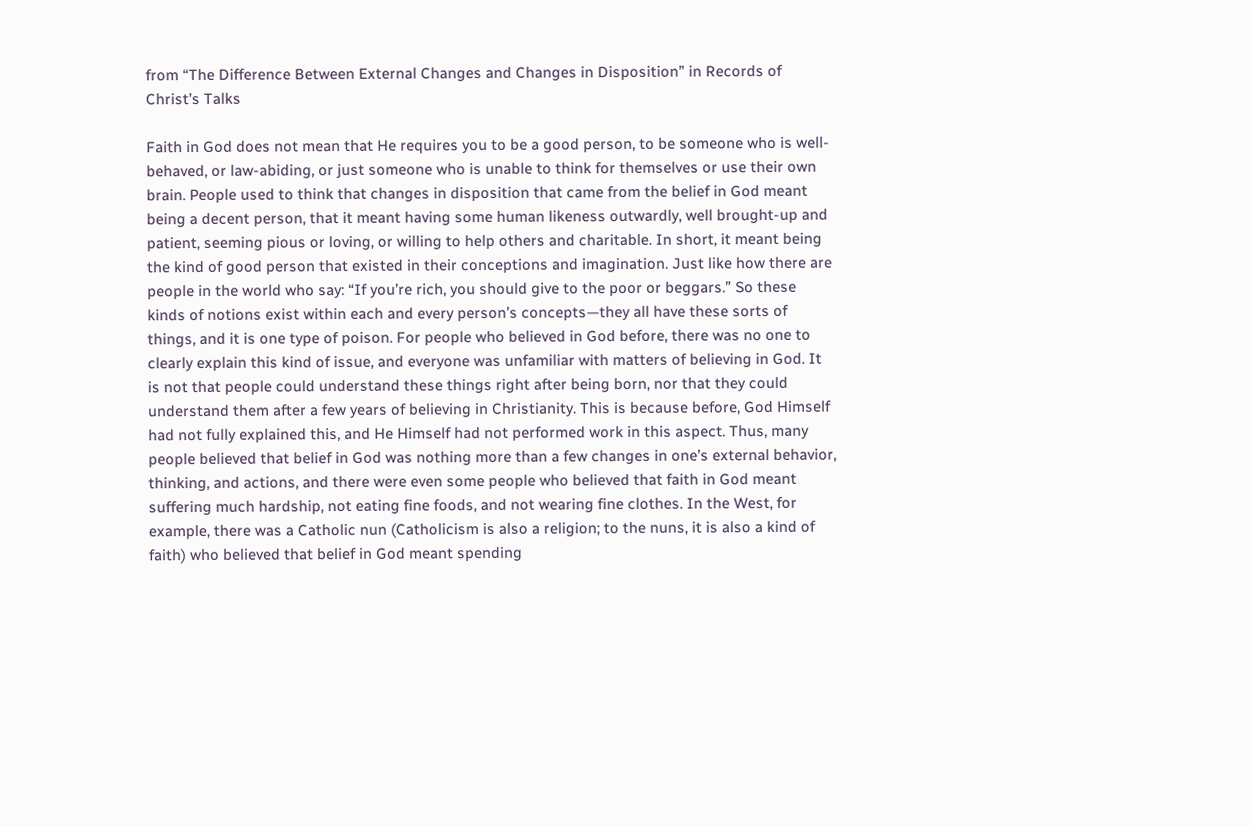from “The Difference Between External Changes and Changes in Disposition” in Records of Christ’s Talks

Faith in God does not mean that He requires you to be a good person, to be someone who is well-behaved, or law-abiding, or just someone who is unable to think for themselves or use their own brain. People used to think that changes in disposition that came from the belief in God meant being a decent person, that it meant having some human likeness outwardly, well brought-up and patient, seeming pious or loving, or willing to help others and charitable. In short, it meant being the kind of good person that existed in their conceptions and imagination. Just like how there are people in the world who say: “If you’re rich, you should give to the poor or beggars.” So these kinds of notions exist within each and every person’s concepts—they all have these sorts of things, and it is one type of poison. For people who believed in God before, there was no one to clearly explain this kind of issue, and everyone was unfamiliar with matters of believing in God. It is not that people could understand these things right after being born, nor that they could understand them after a few years of believing in Christianity. This is because before, God Himself had not fully explained this, and He Himself had not performed work in this aspect. Thus, many people believed that belief in God was nothing more than a few changes in one’s external behavior, thinking, and actions, and there were even some people who believed that faith in God meant suffering much hardship, not eating fine foods, and not wearing fine clothes. In the West, for example, there was a Catholic nun (Catholicism is also a religion; to the nuns, it is also a kind of faith) who believed that belief in God meant spending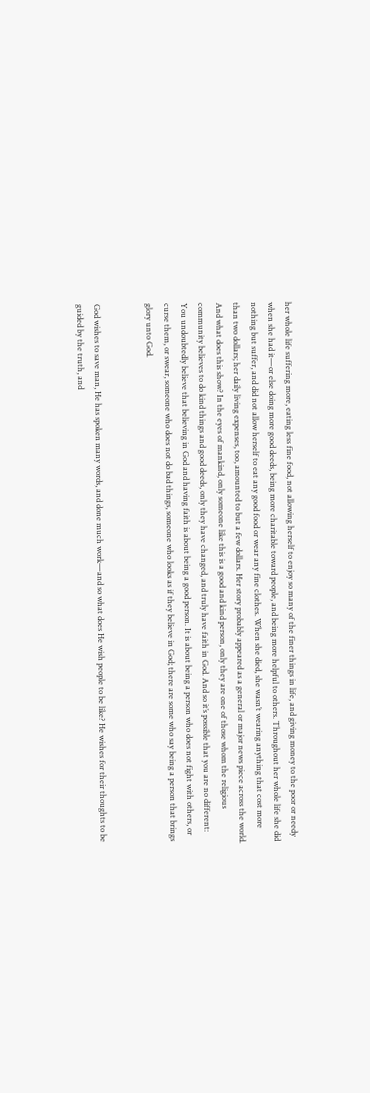her whole life suffering more, eating less fine food, not allowing herself to enjoy so many of the finer things in life, and giving money to the poor or needy when she had it—or else doing more good deeds, being more charitable toward people, and being more helpful to others. Throughout her whole life she did nothing but suffer, and did not allow herself to eat any good food or wear any fine clothes. When she died, she wasn’t wearing anything that cost more than two dollars; her daily living expenses, too, amounted to but a few dollars. Her story probably appeared as a general or major news piece across the world. And what does this show? In the eyes of mankind, only someone like this is a good and kind person, only they are one of those whom the religious community believes to do kind things and good deeds, only they have changed, and truly have faith in God. And so it’s possible that you are no different: You undoubtedly believe that believing in God and having faith is about being a good person. It is about being a person who does not fight with others, or curse them, or swear, someone who does not do bad things, someone who looks as if they believe in God; there are some who say being a person that brings glory unto God.


God wishes to save man, He has spoken many words, and done much work—and so what does He wish people to be like? He wishes for their thoughts to be guided by the truth, and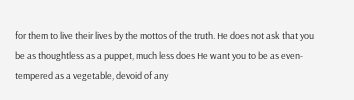for them to live their lives by the mottos of the truth. He does not ask that you be as thoughtless as a puppet, much less does He want you to be as even-tempered as a vegetable, devoid of any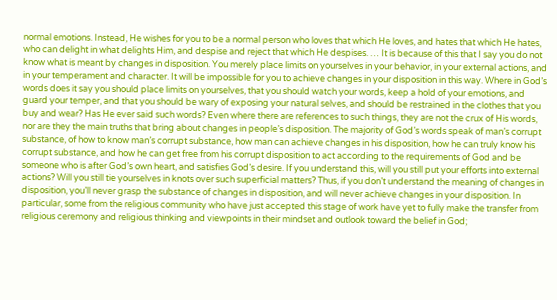normal emotions. Instead, He wishes for you to be a normal person who loves that which He loves, and hates that which He hates, who can delight in what delights Him, and despise and reject that which He despises. … It is because of this that I say you do not know what is meant by changes in disposition. You merely place limits on yourselves in your behavior, in your external actions, and in your temperament and character. It will be impossible for you to achieve changes in your disposition in this way. Where in God’s words does it say you should place limits on yourselves, that you should watch your words, keep a hold of your emotions, and guard your temper, and that you should be wary of exposing your natural selves, and should be restrained in the clothes that you buy and wear? Has He ever said such words? Even where there are references to such things, they are not the crux of His words, nor are they the main truths that bring about changes in people’s disposition. The majority of God’s words speak of man’s corrupt substance, of how to know man’s corrupt substance, how man can achieve changes in his disposition, how he can truly know his corrupt substance, and how he can get free from his corrupt disposition to act according to the requirements of God and be someone who is after God’s own heart, and satisfies God’s desire. If you understand this, will you still put your efforts into external actions? Will you still tie yourselves in knots over such superficial matters? Thus, if you don’t understand the meaning of changes in disposition, you’ll never grasp the substance of changes in disposition, and will never achieve changes in your disposition. In particular, some from the religious community who have just accepted this stage of work have yet to fully make the transfer from religious ceremony and religious thinking and viewpoints in their mindset and outlook toward the belief in God;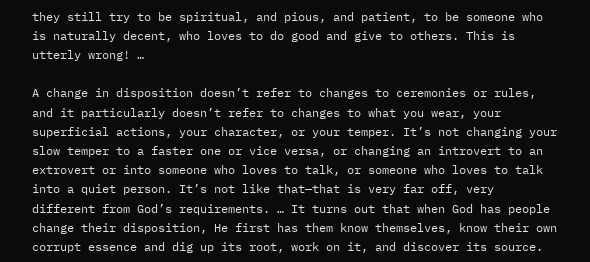they still try to be spiritual, and pious, and patient, to be someone who is naturally decent, who loves to do good and give to others. This is utterly wrong! …

A change in disposition doesn’t refer to changes to ceremonies or rules, and it particularly doesn’t refer to changes to what you wear, your superficial actions, your character, or your temper. It’s not changing your slow temper to a faster one or vice versa, or changing an introvert to an extrovert or into someone who loves to talk, or someone who loves to talk into a quiet person. It’s not like that—that is very far off, very different from God’s requirements. … It turns out that when God has people change their disposition, He first has them know themselves, know their own corrupt essence and dig up its root, work on it, and discover its source.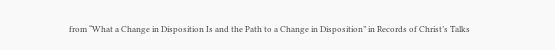from “What a Change in Disposition Is and the Path to a Change in Disposition” in Records of Christ’s Talks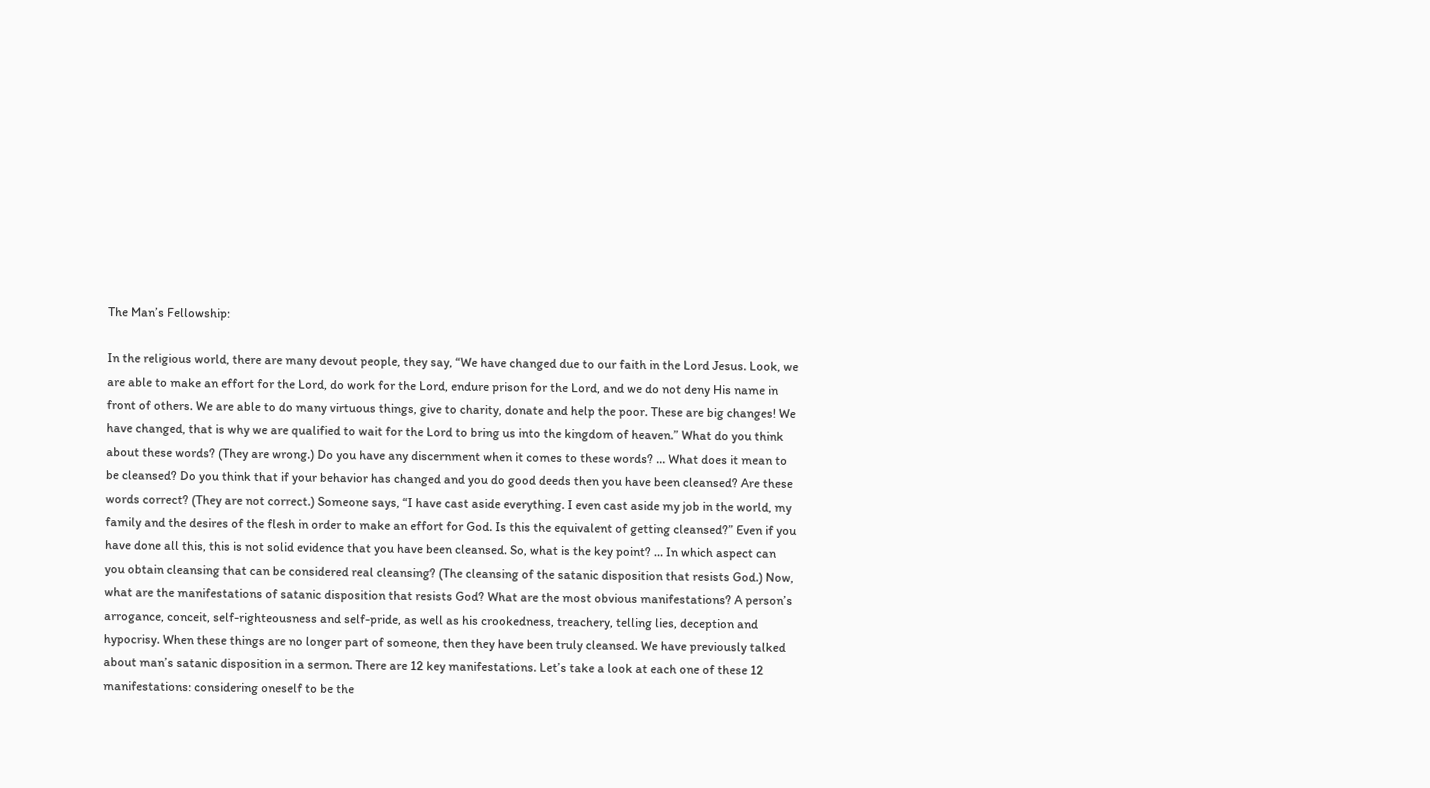The Man’s Fellowship:

In the religious world, there are many devout people, they say, “We have changed due to our faith in the Lord Jesus. Look, we are able to make an effort for the Lord, do work for the Lord, endure prison for the Lord, and we do not deny His name in front of others. We are able to do many virtuous things, give to charity, donate and help the poor. These are big changes! We have changed, that is why we are qualified to wait for the Lord to bring us into the kingdom of heaven.” What do you think about these words? (They are wrong.) Do you have any discernment when it comes to these words? … What does it mean to be cleansed? Do you think that if your behavior has changed and you do good deeds then you have been cleansed? Are these words correct? (They are not correct.) Someone says, “I have cast aside everything. I even cast aside my job in the world, my family and the desires of the flesh in order to make an effort for God. Is this the equivalent of getting cleansed?” Even if you have done all this, this is not solid evidence that you have been cleansed. So, what is the key point? … In which aspect can you obtain cleansing that can be considered real cleansing? (The cleansing of the satanic disposition that resists God.) Now, what are the manifestations of satanic disposition that resists God? What are the most obvious manifestations? A person’s arrogance, conceit, self-righteousness and self-pride, as well as his crookedness, treachery, telling lies, deception and hypocrisy. When these things are no longer part of someone, then they have been truly cleansed. We have previously talked about man’s satanic disposition in a sermon. There are 12 key manifestations. Let’s take a look at each one of these 12 manifestations: considering oneself to be the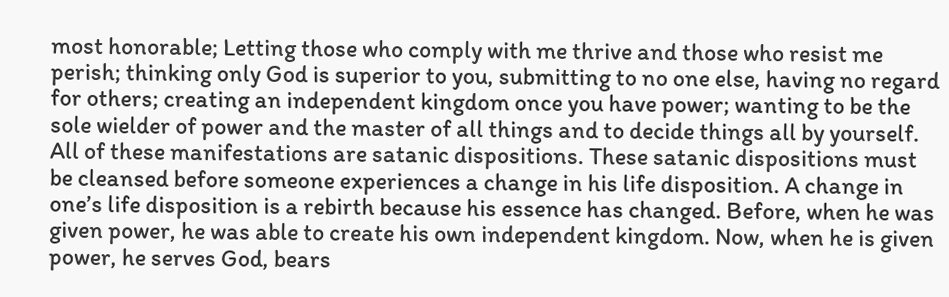most honorable; Letting those who comply with me thrive and those who resist me perish; thinking only God is superior to you, submitting to no one else, having no regard for others; creating an independent kingdom once you have power; wanting to be the sole wielder of power and the master of all things and to decide things all by yourself. All of these manifestations are satanic dispositions. These satanic dispositions must be cleansed before someone experiences a change in his life disposition. A change in one’s life disposition is a rebirth because his essence has changed. Before, when he was given power, he was able to create his own independent kingdom. Now, when he is given power, he serves God, bears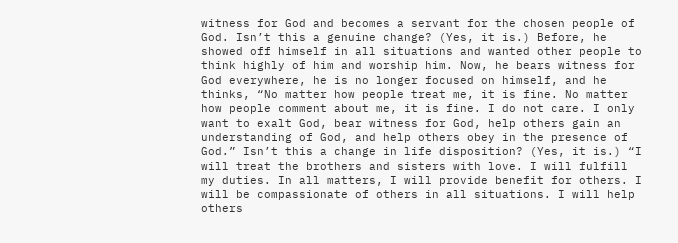witness for God and becomes a servant for the chosen people of God. Isn’t this a genuine change? (Yes, it is.) Before, he showed off himself in all situations and wanted other people to think highly of him and worship him. Now, he bears witness for God everywhere, he is no longer focused on himself, and he thinks, “No matter how people treat me, it is fine. No matter how people comment about me, it is fine. I do not care. I only want to exalt God, bear witness for God, help others gain an understanding of God, and help others obey in the presence of God.” Isn’t this a change in life disposition? (Yes, it is.) “I will treat the brothers and sisters with love. I will fulfill my duties. In all matters, I will provide benefit for others. I will be compassionate of others in all situations. I will help others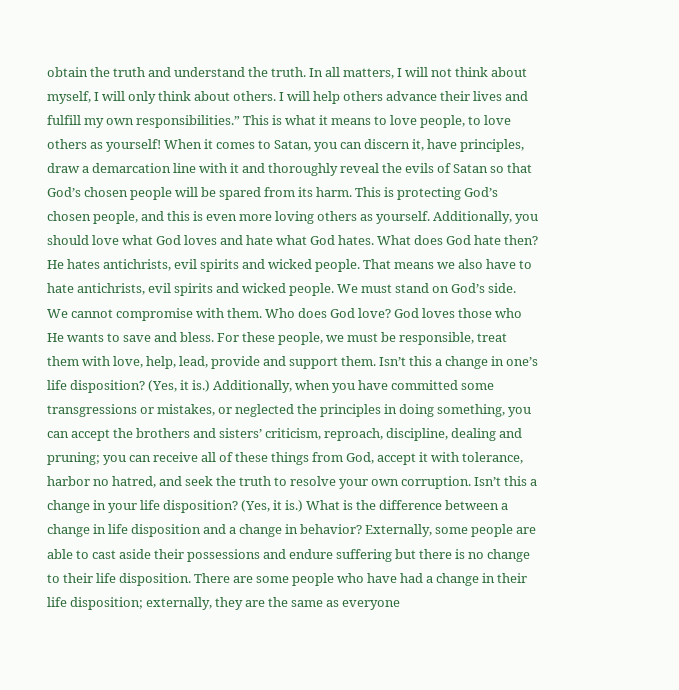obtain the truth and understand the truth. In all matters, I will not think about myself, I will only think about others. I will help others advance their lives and fulfill my own responsibilities.” This is what it means to love people, to love others as yourself! When it comes to Satan, you can discern it, have principles, draw a demarcation line with it and thoroughly reveal the evils of Satan so that God’s chosen people will be spared from its harm. This is protecting God’s chosen people, and this is even more loving others as yourself. Additionally, you should love what God loves and hate what God hates. What does God hate then? He hates antichrists, evil spirits and wicked people. That means we also have to hate antichrists, evil spirits and wicked people. We must stand on God’s side. We cannot compromise with them. Who does God love? God loves those who He wants to save and bless. For these people, we must be responsible, treat them with love, help, lead, provide and support them. Isn’t this a change in one’s life disposition? (Yes, it is.) Additionally, when you have committed some transgressions or mistakes, or neglected the principles in doing something, you can accept the brothers and sisters’ criticism, reproach, discipline, dealing and pruning; you can receive all of these things from God, accept it with tolerance, harbor no hatred, and seek the truth to resolve your own corruption. Isn’t this a change in your life disposition? (Yes, it is.) What is the difference between a change in life disposition and a change in behavior? Externally, some people are able to cast aside their possessions and endure suffering but there is no change to their life disposition. There are some people who have had a change in their life disposition; externally, they are the same as everyone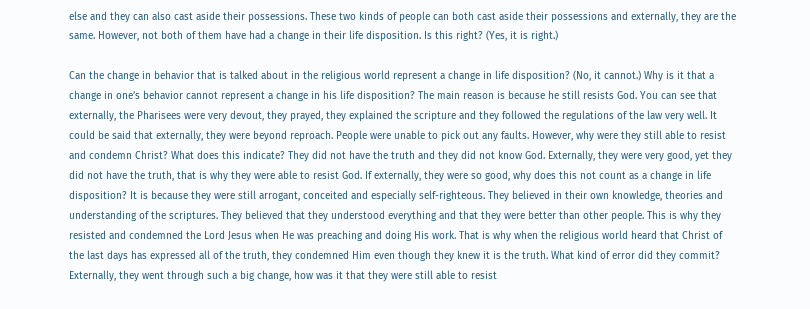else and they can also cast aside their possessions. These two kinds of people can both cast aside their possessions and externally, they are the same. However, not both of them have had a change in their life disposition. Is this right? (Yes, it is right.)

Can the change in behavior that is talked about in the religious world represent a change in life disposition? (No, it cannot.) Why is it that a change in one’s behavior cannot represent a change in his life disposition? The main reason is because he still resists God. You can see that externally, the Pharisees were very devout, they prayed, they explained the scripture and they followed the regulations of the law very well. It could be said that externally, they were beyond reproach. People were unable to pick out any faults. However, why were they still able to resist and condemn Christ? What does this indicate? They did not have the truth and they did not know God. Externally, they were very good, yet they did not have the truth, that is why they were able to resist God. If externally, they were so good, why does this not count as a change in life disposition? It is because they were still arrogant, conceited and especially self-righteous. They believed in their own knowledge, theories and understanding of the scriptures. They believed that they understood everything and that they were better than other people. This is why they resisted and condemned the Lord Jesus when He was preaching and doing His work. That is why when the religious world heard that Christ of the last days has expressed all of the truth, they condemned Him even though they knew it is the truth. What kind of error did they commit? Externally, they went through such a big change, how was it that they were still able to resist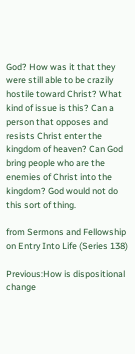God? How was it that they were still able to be crazily hostile toward Christ? What kind of issue is this? Can a person that opposes and resists Christ enter the kingdom of heaven? Can God bring people who are the enemies of Christ into the kingdom? God would not do this sort of thing.

from Sermons and Fellowship on Entry Into Life (Series 138)

Previous:How is dispositional change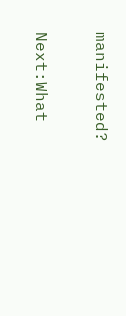manifested?

Next:What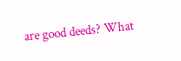are good deeds? What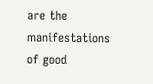are the manifestations of good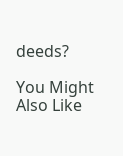deeds?

You Might Also Like